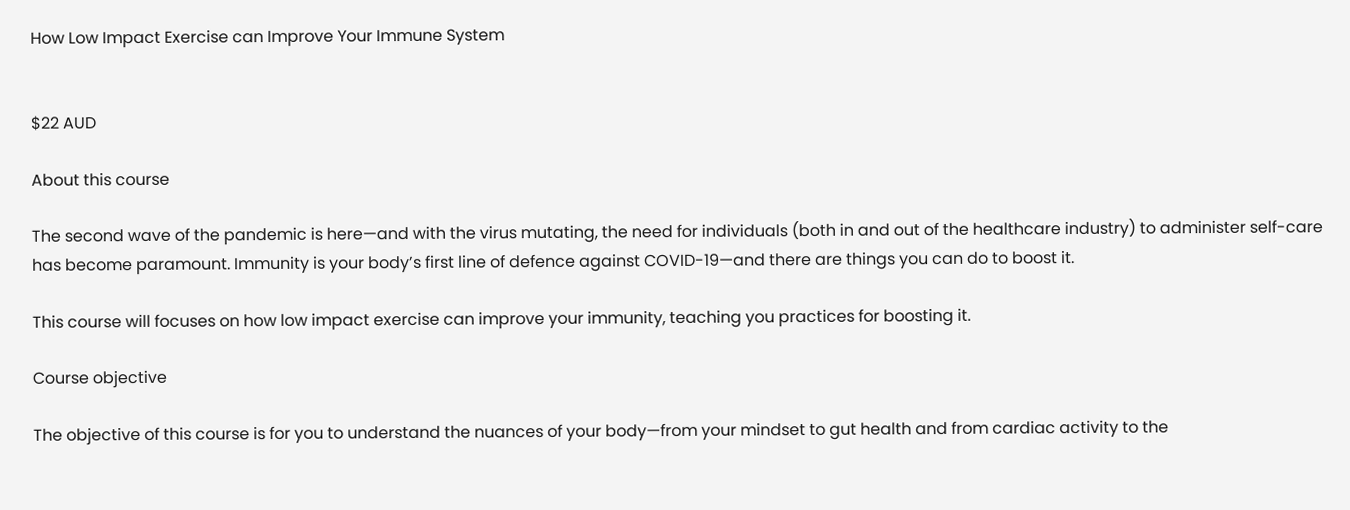How Low Impact Exercise can Improve Your Immune System


$22 AUD

About this course

The second wave of the pandemic is here—and with the virus mutating, the need for individuals (both in and out of the healthcare industry) to administer self-care has become paramount. Immunity is your body’s first line of defence against COVID-19—and there are things you can do to boost it.

This course will focuses on how low impact exercise can improve your immunity, teaching you practices for boosting it.

Course objective

The objective of this course is for you to understand the nuances of your body—from your mindset to gut health and from cardiac activity to the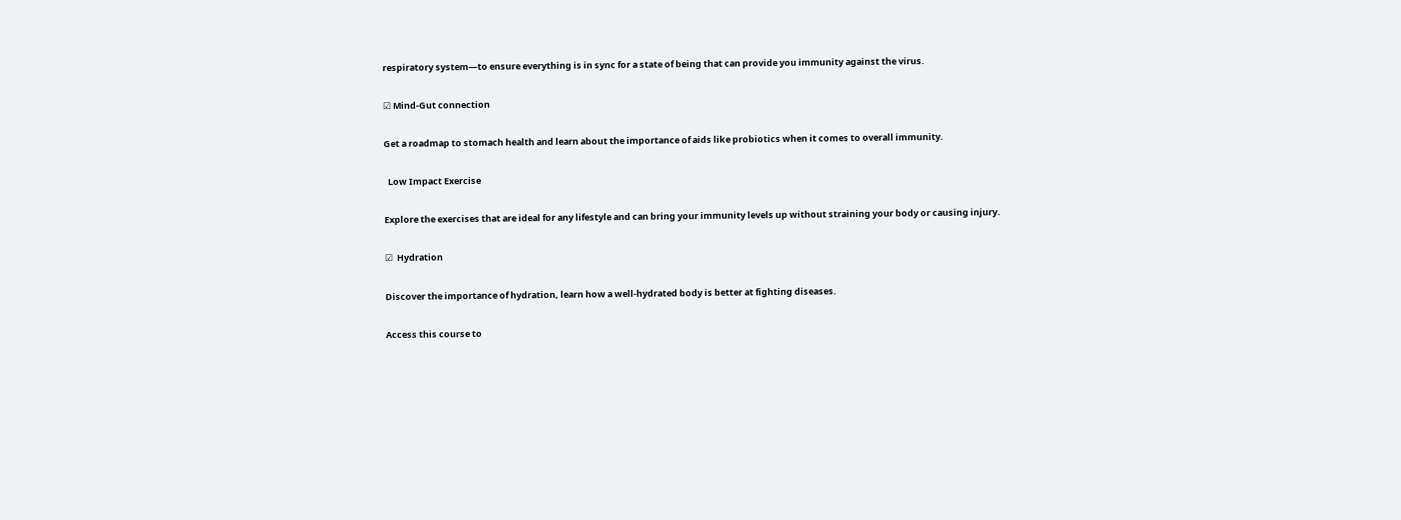respiratory system—to ensure everything is in sync for a state of being that can provide you immunity against the virus.

☑ Mind-Gut connection

Get a roadmap to stomach health and learn about the importance of aids like probiotics when it comes to overall immunity.

  Low Impact Exercise

Explore the exercises that are ideal for any lifestyle and can bring your immunity levels up without straining your body or causing injury.

☑  Hydration

Discover the importance of hydration, learn how a well-hydrated body is better at fighting diseases.

Access this course to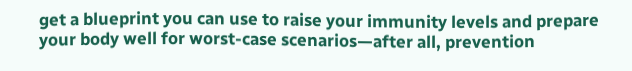get a blueprint you can use to raise your immunity levels and prepare your body well for worst-case scenarios—after all, prevention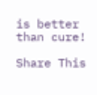is better than cure!

Share This